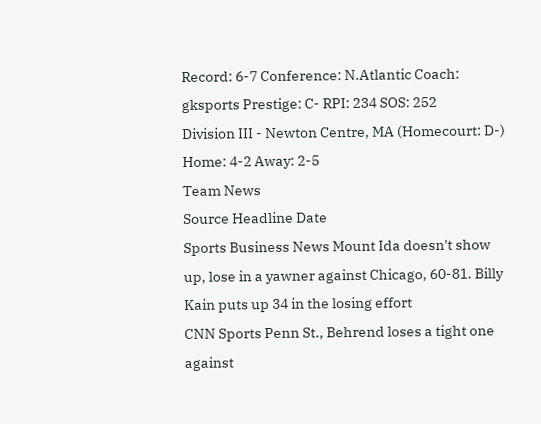Record: 6-7 Conference: N.Atlantic Coach: gksports Prestige: C- RPI: 234 SOS: 252
Division III - Newton Centre, MA (Homecourt: D-)
Home: 4-2 Away: 2-5
Team News
Source Headline Date
Sports Business News Mount Ida doesn't show up, lose in a yawner against Chicago, 60-81. Billy Kain puts up 34 in the losing effort
CNN Sports Penn St., Behrend loses a tight one against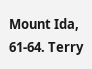Mount Ida, 61-64. Terry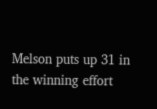Melson puts up 31 in the winning effort